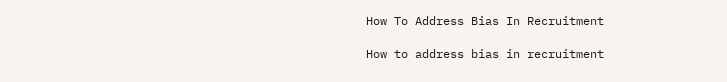How To Address Bias In Recruitment

How to address bias in recruitment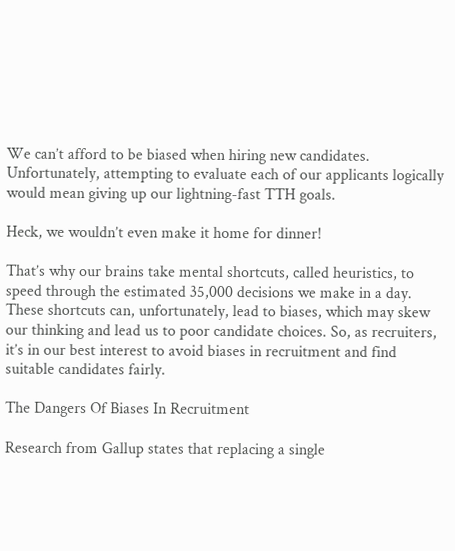We can’t afford to be biased when hiring new candidates. Unfortunately, attempting to evaluate each of our applicants logically would mean giving up our lightning-fast TTH goals.

Heck, we wouldn’t even make it home for dinner!

That’s why our brains take mental shortcuts, called heuristics, to speed through the estimated 35,000 decisions we make in a day. These shortcuts can, unfortunately, lead to biases, which may skew our thinking and lead us to poor candidate choices. So, as recruiters, it’s in our best interest to avoid biases in recruitment and find suitable candidates fairly.

The Dangers Of Biases In Recruitment

Research from Gallup states that replacing a single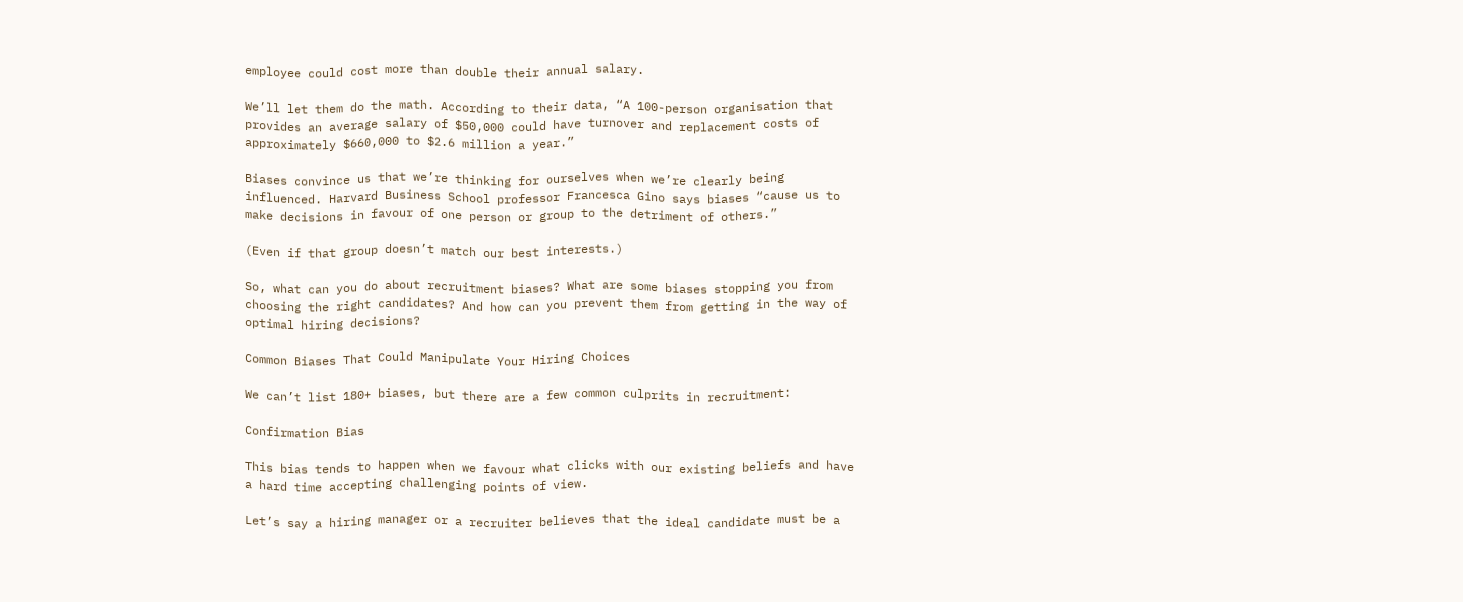employee could cost more than double their annual salary.

We’ll let them do the math. According to their data, “A 100-person organisation that provides an average salary of $50,000 could have turnover and replacement costs of approximately $660,000 to $2.6 million a year.”

Biases convince us that we’re thinking for ourselves when we’re clearly being influenced. Harvard Business School professor Francesca Gino says biases “cause us to make decisions in favour of one person or group to the detriment of others.”

(Even if that group doesn’t match our best interests.)

So, what can you do about recruitment biases? What are some biases stopping you from choosing the right candidates? And how can you prevent them from getting in the way of optimal hiring decisions?

Common Biases That Could Manipulate Your Hiring Choices

We can’t list 180+ biases, but there are a few common culprits in recruitment:

Confirmation Bias

This bias tends to happen when we favour what clicks with our existing beliefs and have a hard time accepting challenging points of view.

Let’s say a hiring manager or a recruiter believes that the ideal candidate must be a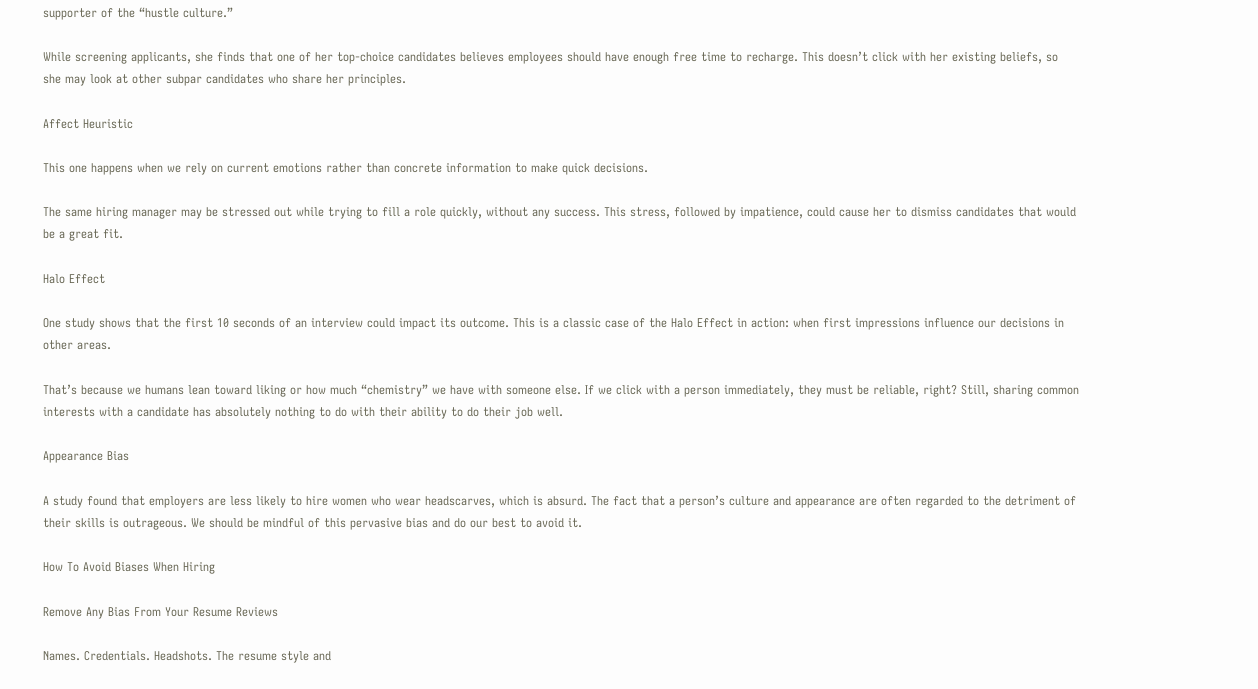supporter of the “hustle culture.”

While screening applicants, she finds that one of her top-choice candidates believes employees should have enough free time to recharge. This doesn’t click with her existing beliefs, so she may look at other subpar candidates who share her principles.

Affect Heuristic

This one happens when we rely on current emotions rather than concrete information to make quick decisions.

The same hiring manager may be stressed out while trying to fill a role quickly, without any success. This stress, followed by impatience, could cause her to dismiss candidates that would be a great fit.

Halo Effect

One study shows that the first 10 seconds of an interview could impact its outcome. This is a classic case of the Halo Effect in action: when first impressions influence our decisions in other areas.

That’s because we humans lean toward liking or how much “chemistry” we have with someone else. If we click with a person immediately, they must be reliable, right? Still, sharing common interests with a candidate has absolutely nothing to do with their ability to do their job well.

Appearance Bias

A study found that employers are less likely to hire women who wear headscarves, which is absurd. The fact that a person’s culture and appearance are often regarded to the detriment of their skills is outrageous. We should be mindful of this pervasive bias and do our best to avoid it.

How To Avoid Biases When Hiring

Remove Any Bias From Your Resume Reviews

Names. Credentials. Headshots. The resume style and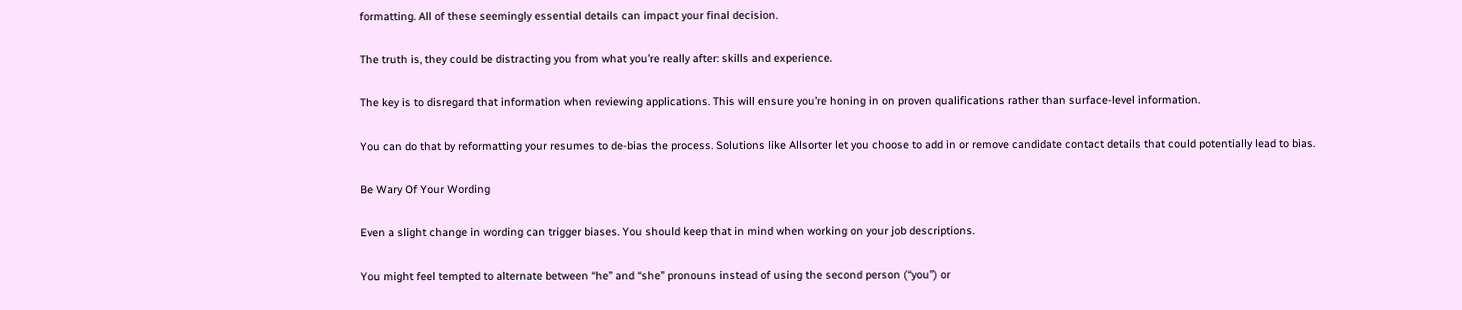formatting. All of these seemingly essential details can impact your final decision.

The truth is, they could be distracting you from what you’re really after: skills and experience.

The key is to disregard that information when reviewing applications. This will ensure you’re honing in on proven qualifications rather than surface-level information.

You can do that by reformatting your resumes to de-bias the process. Solutions like Allsorter let you choose to add in or remove candidate contact details that could potentially lead to bias.

Be Wary Of Your Wording

Even a slight change in wording can trigger biases. You should keep that in mind when working on your job descriptions.

You might feel tempted to alternate between “he” and “she” pronouns instead of using the second person (“you”) or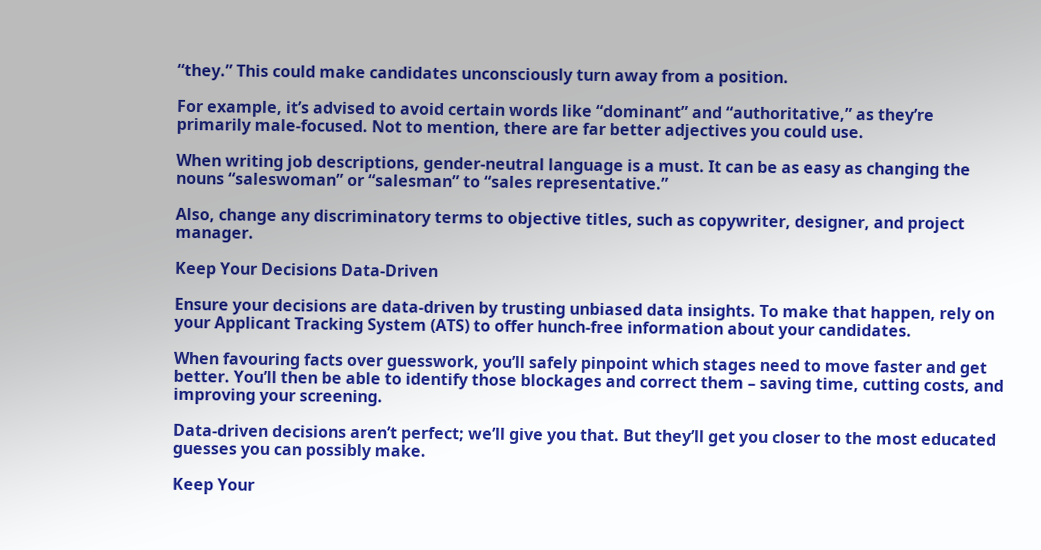“they.” This could make candidates unconsciously turn away from a position.

For example, it’s advised to avoid certain words like “dominant” and “authoritative,” as they’re primarily male-focused. Not to mention, there are far better adjectives you could use.

When writing job descriptions, gender-neutral language is a must. It can be as easy as changing the nouns “saleswoman” or “salesman” to “sales representative.”

Also, change any discriminatory terms to objective titles, such as copywriter, designer, and project manager.

Keep Your Decisions Data-Driven

Ensure your decisions are data-driven by trusting unbiased data insights. To make that happen, rely on your Applicant Tracking System (ATS) to offer hunch-free information about your candidates.

When favouring facts over guesswork, you’ll safely pinpoint which stages need to move faster and get better. You’ll then be able to identify those blockages and correct them – saving time, cutting costs, and improving your screening.

Data-driven decisions aren’t perfect; we’ll give you that. But they’ll get you closer to the most educated guesses you can possibly make.

Keep Your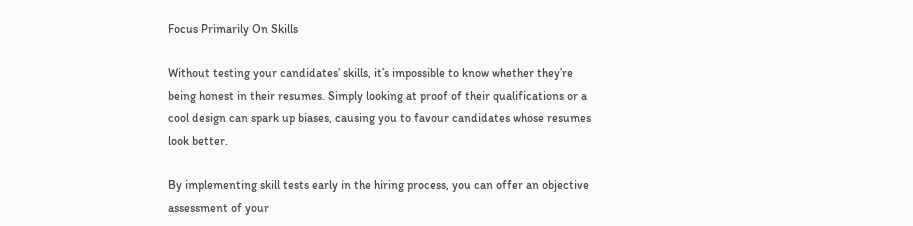Focus Primarily On Skills

Without testing your candidates’ skills, it’s impossible to know whether they’re being honest in their resumes. Simply looking at proof of their qualifications or a cool design can spark up biases, causing you to favour candidates whose resumes look better.

By implementing skill tests early in the hiring process, you can offer an objective assessment of your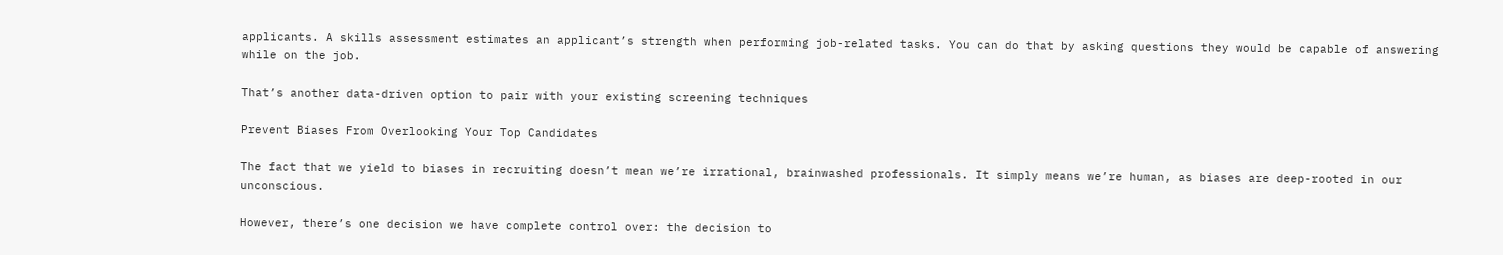applicants. A skills assessment estimates an applicant’s strength when performing job-related tasks. You can do that by asking questions they would be capable of answering while on the job.

That’s another data-driven option to pair with your existing screening techniques

Prevent Biases From Overlooking Your Top Candidates

The fact that we yield to biases in recruiting doesn’t mean we’re irrational, brainwashed professionals. It simply means we’re human, as biases are deep-rooted in our unconscious.

However, there’s one decision we have complete control over: the decision to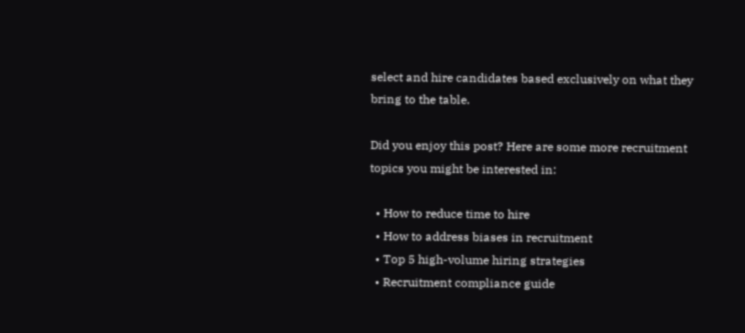select and hire candidates based exclusively on what they bring to the table.

Did you enjoy this post? Here are some more recruitment topics you might be interested in:

  • How to reduce time to hire
  • How to address biases in recruitment
  • Top 5 high-volume hiring strategies
  • Recruitment compliance guide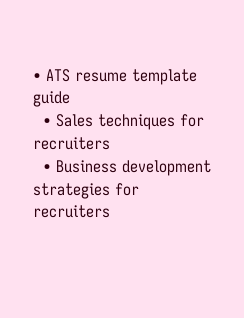• ATS resume template guide
  • Sales techniques for recruiters
  • Business development strategies for recruiters